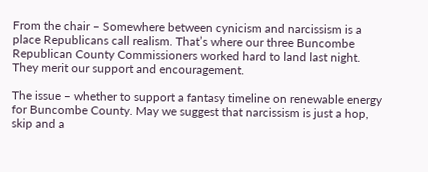From the chair – Somewhere between cynicism and narcissism is a place Republicans call realism. That’s where our three Buncombe Republican County Commissioners worked hard to land last night. They merit our support and encouragement.

The issue – whether to support a fantasy timeline on renewable energy for Buncombe County. May we suggest that narcissism is just a hop, skip and a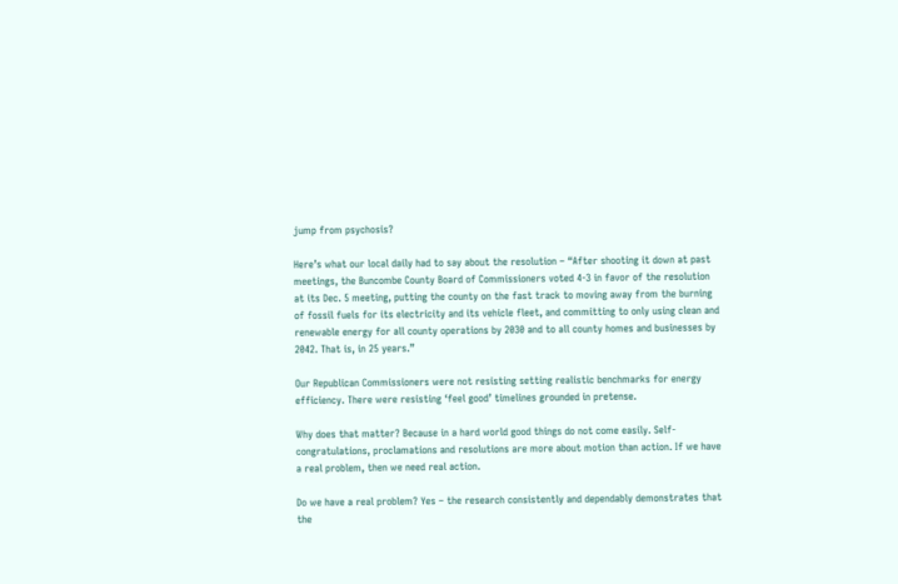jump from psychosis?

Here’s what our local daily had to say about the resolution – “After shooting it down at past meetings, the Buncombe County Board of Commissioners voted 4-3 in favor of the resolution at its Dec. 5 meeting, putting the county on the fast track to moving away from the burning of fossil fuels for its electricity and its vehicle fleet, and committing to only using clean and renewable energy for all county operations by 2030 and to all county homes and businesses by 2042. That is, in 25 years.”

Our Republican Commissioners were not resisting setting realistic benchmarks for energy efficiency. There were resisting ‘feel good’ timelines grounded in pretense.

Why does that matter? Because in a hard world good things do not come easily. Self-congratulations, proclamations and resolutions are more about motion than action. If we have a real problem, then we need real action.

Do we have a real problem? Yes – the research consistently and dependably demonstrates that the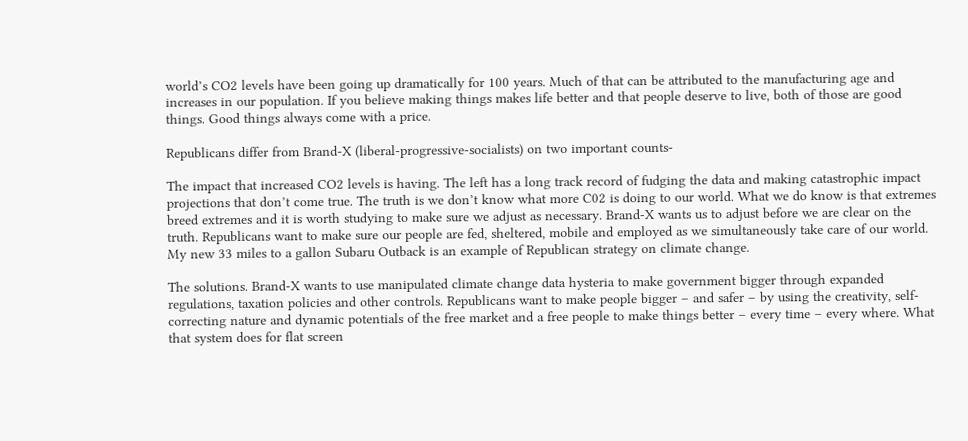world’s CO2 levels have been going up dramatically for 100 years. Much of that can be attributed to the manufacturing age and increases in our population. If you believe making things makes life better and that people deserve to live, both of those are good things. Good things always come with a price.

Republicans differ from Brand-X (liberal-progressive-socialists) on two important counts-

The impact that increased CO2 levels is having. The left has a long track record of fudging the data and making catastrophic impact projections that don’t come true. The truth is we don’t know what more C02 is doing to our world. What we do know is that extremes breed extremes and it is worth studying to make sure we adjust as necessary. Brand-X wants us to adjust before we are clear on the truth. Republicans want to make sure our people are fed, sheltered, mobile and employed as we simultaneously take care of our world. My new 33 miles to a gallon Subaru Outback is an example of Republican strategy on climate change.

The solutions. Brand-X wants to use manipulated climate change data hysteria to make government bigger through expanded regulations, taxation policies and other controls. Republicans want to make people bigger – and safer – by using the creativity, self-correcting nature and dynamic potentials of the free market and a free people to make things better – every time – every where. What that system does for flat screen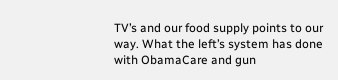TV’s and our food supply points to our way. What the left’s system has done with ObamaCare and gun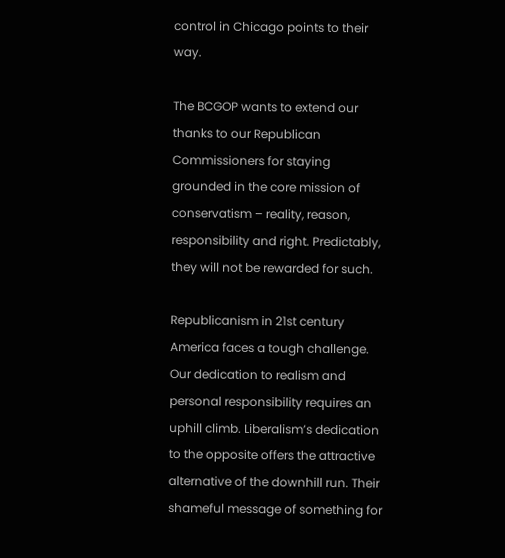control in Chicago points to their way.

The BCGOP wants to extend our thanks to our Republican Commissioners for staying grounded in the core mission of conservatism – reality, reason, responsibility and right. Predictably, they will not be rewarded for such.

Republicanism in 21st century America faces a tough challenge. Our dedication to realism and personal responsibility requires an uphill climb. Liberalism’s dedication to the opposite offers the attractive alternative of the downhill run. Their shameful message of something for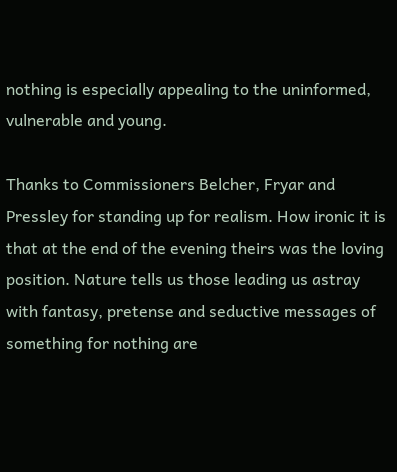nothing is especially appealing to the uninformed, vulnerable and young.

Thanks to Commissioners Belcher, Fryar and Pressley for standing up for realism. How ironic it is that at the end of the evening theirs was the loving position. Nature tells us those leading us astray with fantasy, pretense and seductive messages of something for nothing are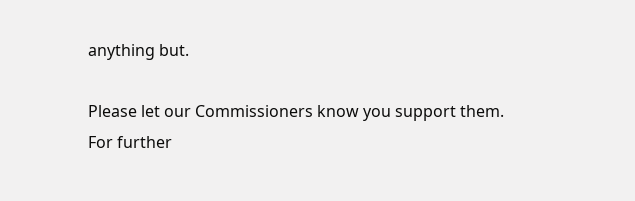anything but.

Please let our Commissioners know you support them. For further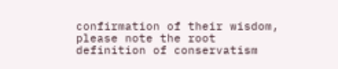confirmation of their wisdom, please note the root definition of conservatism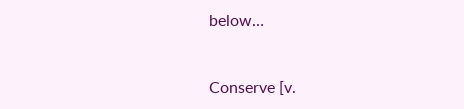below…


Conserve [v.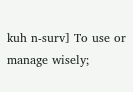kuh n-surv] To use or manage wisely;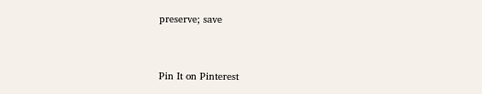preserve; save


Pin It on Pinterest